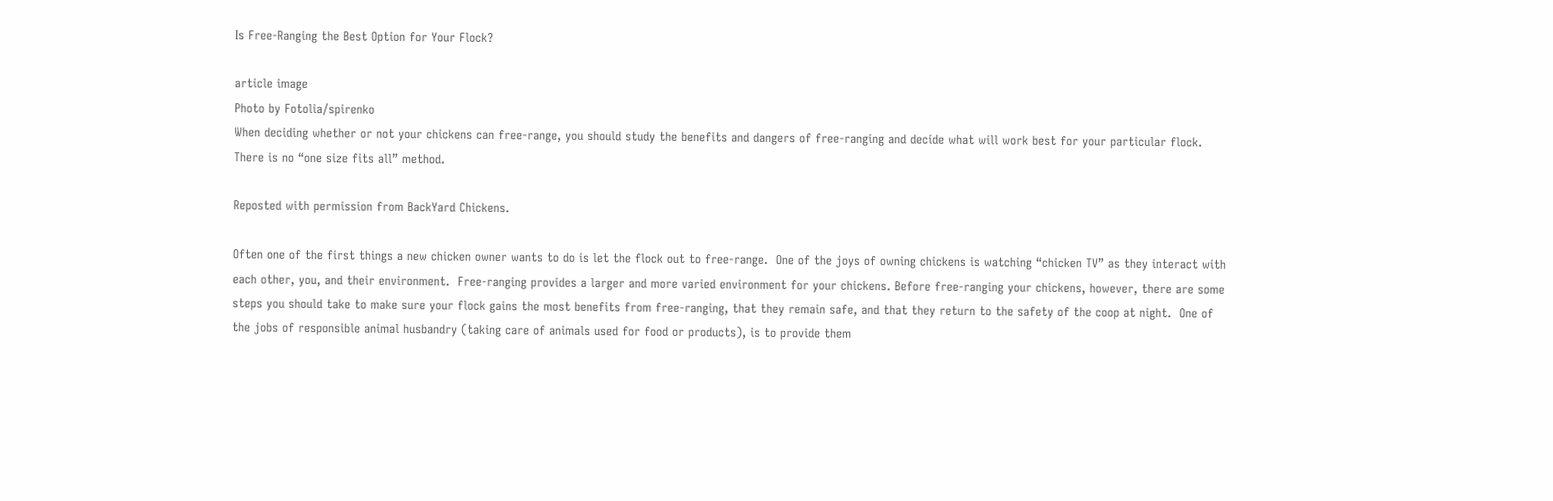Is Free-Ranging the Best Option for Your Flock?

article image
Photo by Fotolia/spirenko
When deciding whether or not your chickens can free-range, you should study the benefits and dangers of free-ranging and decide what will work best for your particular flock. There is no “one size fits all” method.

Reposted with permission from BackYard Chickens.

Often one of the first things a new chicken owner wants to do is let the flock out to free-range.  One of the joys of owning chickens is watching “chicken TV” as they interact with each other, you, and their environment.  Free-ranging provides a larger and more varied environment for your chickens. Before free-ranging your chickens, however, there are some steps you should take to make sure your flock gains the most benefits from free-ranging, that they remain safe, and that they return to the safety of the coop at night.  One of the jobs of responsible animal husbandry (taking care of animals used for food or products), is to provide them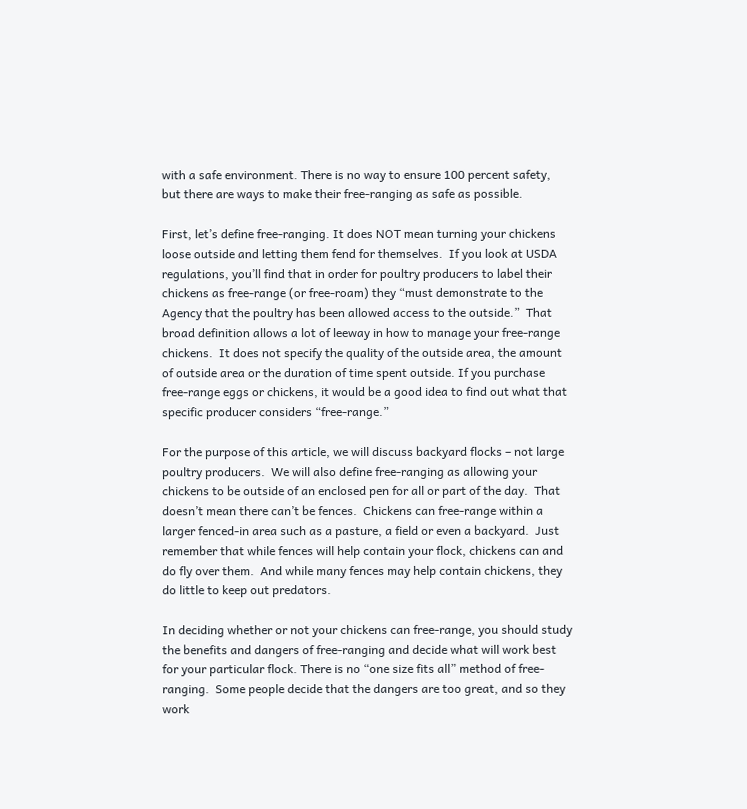with a safe environment. There is no way to ensure 100 percent safety, but there are ways to make their free-ranging as safe as possible.

First, let’s define free-ranging. It does NOT mean turning your chickens loose outside and letting them fend for themselves.  If you look at USDA regulations, you’ll find that in order for poultry producers to label their chickens as free-range (or free-roam) they “must demonstrate to the Agency that the poultry has been allowed access to the outside.”  That broad definition allows a lot of leeway in how to manage your free-range chickens.  It does not specify the quality of the outside area, the amount of outside area or the duration of time spent outside. If you purchase free-range eggs or chickens, it would be a good idea to find out what that specific producer considers “free-range.”

For the purpose of this article, we will discuss backyard flocks – not large poultry producers.  We will also define free-ranging as allowing your chickens to be outside of an enclosed pen for all or part of the day.  That doesn’t mean there can’t be fences.  Chickens can free-range within a larger fenced-in area such as a pasture, a field or even a backyard.  Just remember that while fences will help contain your flock, chickens can and do fly over them.  And while many fences may help contain chickens, they do little to keep out predators.

In deciding whether or not your chickens can free-range, you should study the benefits and dangers of free-ranging and decide what will work best for your particular flock. There is no “one size fits all” method of free-ranging.  Some people decide that the dangers are too great, and so they work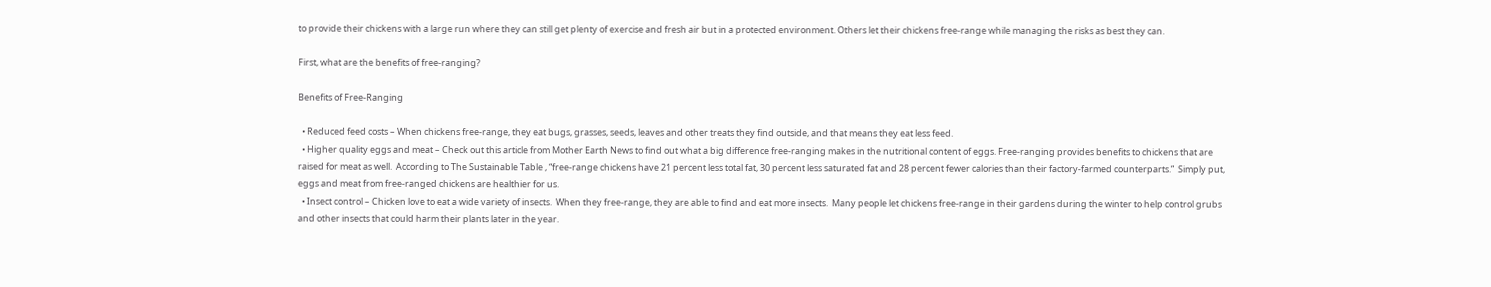to provide their chickens with a large run where they can still get plenty of exercise and fresh air but in a protected environment. Others let their chickens free-range while managing the risks as best they can.

First, what are the benefits of free-ranging?

Benefits of Free-Ranging

  • Reduced feed costs – When chickens free-range, they eat bugs, grasses, seeds, leaves and other treats they find outside, and that means they eat less feed.
  • Higher quality eggs and meat – Check out this article from Mother Earth News to find out what a big difference free-ranging makes in the nutritional content of eggs. Free-ranging provides benefits to chickens that are raised for meat as well.  According to The Sustainable Table , “free-range chickens have 21 percent less total fat, 30 percent less saturated fat and 28 percent fewer calories than their factory-farmed counterparts.”  Simply put, eggs and meat from free-ranged chickens are healthier for us.
  • Insect control – Chicken love to eat a wide variety of insects.  When they free-range, they are able to find and eat more insects.  Many people let chickens free-range in their gardens during the winter to help control grubs and other insects that could harm their plants later in the year.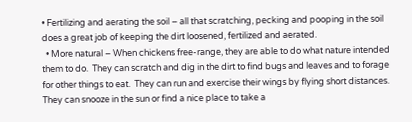• Fertilizing and aerating the soil – all that scratching, pecking and pooping in the soil does a great job of keeping the dirt loosened, fertilized and aerated.
  • More natural – When chickens free-range, they are able to do what nature intended them to do.  They can scratch and dig in the dirt to find bugs and leaves and to forage for other things to eat.  They can run and exercise their wings by flying short distances.  They can snooze in the sun or find a nice place to take a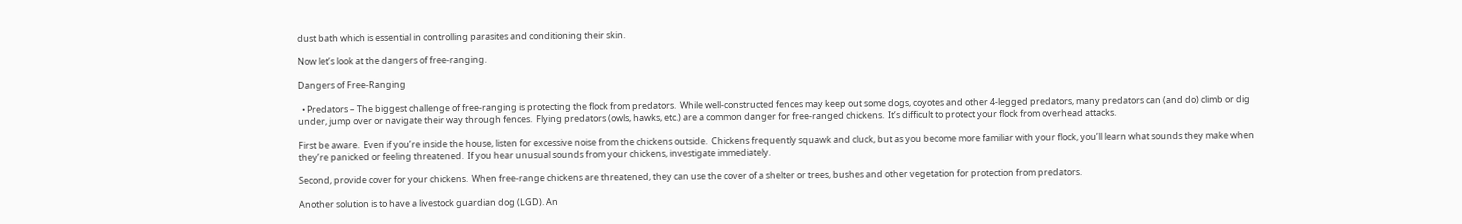dust bath which is essential in controlling parasites and conditioning their skin.

Now let’s look at the dangers of free-ranging.

Dangers of Free-Ranging

  • Predators – The biggest challenge of free-ranging is protecting the flock from predators.  While well-constructed fences may keep out some dogs, coyotes and other 4-legged predators, many predators can (and do) climb or dig under, jump over or navigate their way through fences.  Flying predators (owls, hawks, etc.) are a common danger for free-ranged chickens.  It’s difficult to protect your flock from overhead attacks.

First be aware.  Even if you’re inside the house, listen for excessive noise from the chickens outside.  Chickens frequently squawk and cluck, but as you become more familiar with your flock, you’ll learn what sounds they make when they’re panicked or feeling threatened.  If you hear unusual sounds from your chickens, investigate immediately.

Second, provide cover for your chickens.  When free-range chickens are threatened, they can use the cover of a shelter or trees, bushes and other vegetation for protection from predators.

Another solution is to have a livestock guardian dog (LGD). An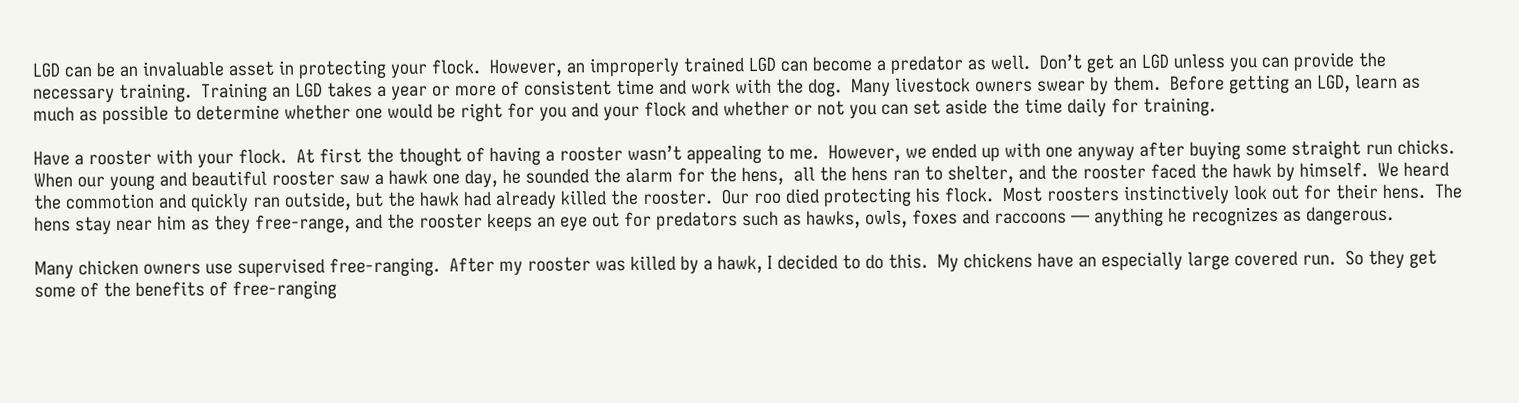LGD can be an invaluable asset in protecting your flock.  However, an improperly trained LGD can become a predator as well.  Don’t get an LGD unless you can provide the necessary training.  Training an LGD takes a year or more of consistent time and work with the dog.  Many livestock owners swear by them.  Before getting an LGD, learn as much as possible to determine whether one would be right for you and your flock and whether or not you can set aside the time daily for training.

Have a rooster with your flock.  At first the thought of having a rooster wasn’t appealing to me.  However, we ended up with one anyway after buying some straight run chicks.  When our young and beautiful rooster saw a hawk one day, he sounded the alarm for the hens,  all the hens ran to shelter, and the rooster faced the hawk by himself.  We heard the commotion and quickly ran outside, but the hawk had already killed the rooster.  Our roo died protecting his flock.  Most roosters instinctively look out for their hens.  The hens stay near him as they free-range, and the rooster keeps an eye out for predators such as hawks, owls, foxes and raccoons — anything he recognizes as dangerous.

Many chicken owners use supervised free-ranging.  After my rooster was killed by a hawk, I decided to do this.  My chickens have an especially large covered run.  So they get some of the benefits of free-ranging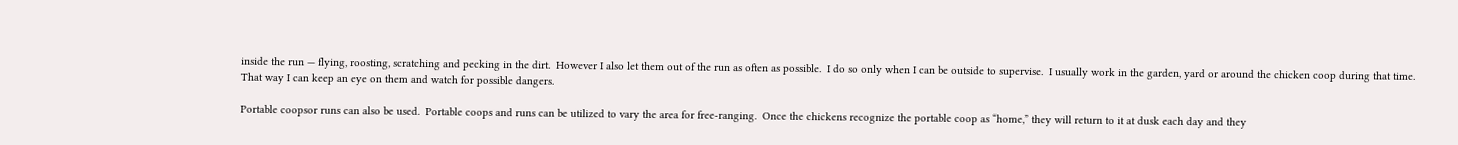inside the run — flying, roosting, scratching and pecking in the dirt.  However I also let them out of the run as often as possible.  I do so only when I can be outside to supervise.  I usually work in the garden, yard or around the chicken coop during that time.  That way I can keep an eye on them and watch for possible dangers.

Portable coopsor runs can also be used.  Portable coops and runs can be utilized to vary the area for free-ranging.  Once the chickens recognize the portable coop as “home,” they will return to it at dusk each day and they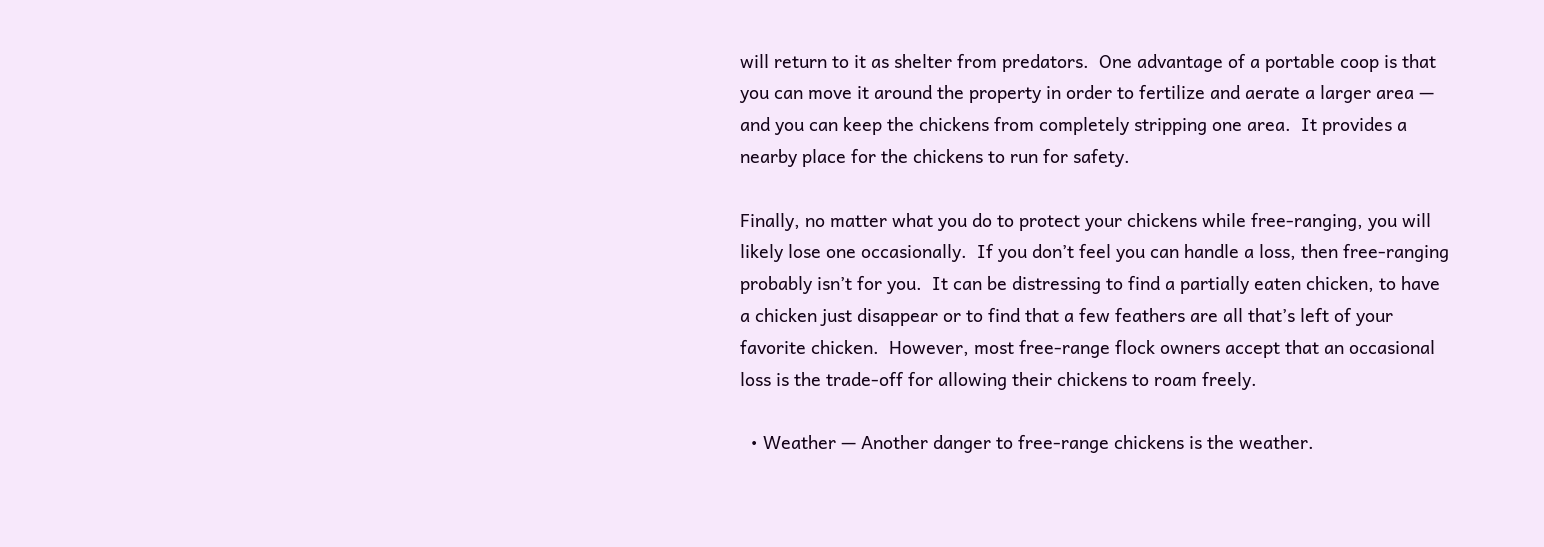will return to it as shelter from predators.  One advantage of a portable coop is that you can move it around the property in order to fertilize and aerate a larger area — and you can keep the chickens from completely stripping one area.  It provides a nearby place for the chickens to run for safety.

Finally, no matter what you do to protect your chickens while free-ranging, you will likely lose one occasionally.  If you don’t feel you can handle a loss, then free-ranging probably isn’t for you.  It can be distressing to find a partially eaten chicken, to have a chicken just disappear or to find that a few feathers are all that’s left of your favorite chicken.  However, most free-range flock owners accept that an occasional loss is the trade-off for allowing their chickens to roam freely.

  • Weather — Another danger to free-range chickens is the weather.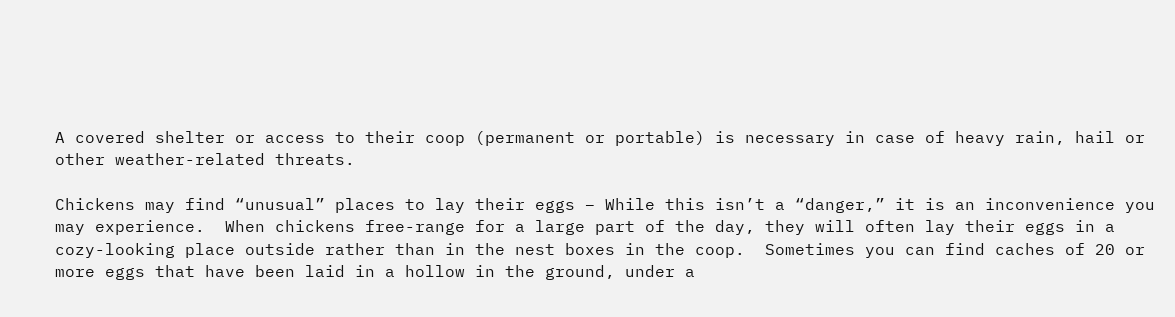A covered shelter or access to their coop (permanent or portable) is necessary in case of heavy rain, hail or other weather-related threats.

Chickens may find “unusual” places to lay their eggs – While this isn’t a “danger,” it is an inconvenience you may experience.  When chickens free-range for a large part of the day, they will often lay their eggs in a cozy-looking place outside rather than in the nest boxes in the coop.  Sometimes you can find caches of 20 or more eggs that have been laid in a hollow in the ground, under a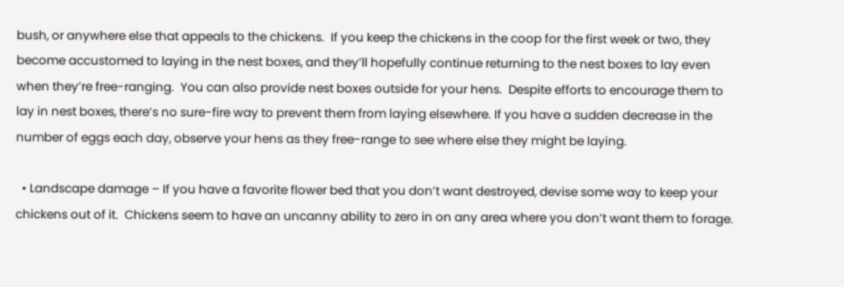bush, or anywhere else that appeals to the chickens.  If you keep the chickens in the coop for the first week or two, they become accustomed to laying in the nest boxes, and they’ll hopefully continue returning to the nest boxes to lay even when they’re free-ranging.  You can also provide nest boxes outside for your hens.  Despite efforts to encourage them to lay in nest boxes, there’s no sure-fire way to prevent them from laying elsewhere. If you have a sudden decrease in the number of eggs each day, observe your hens as they free-range to see where else they might be laying.

  • Landscape damage – If you have a favorite flower bed that you don’t want destroyed, devise some way to keep your chickens out of it.  Chickens seem to have an uncanny ability to zero in on any area where you don’t want them to forage.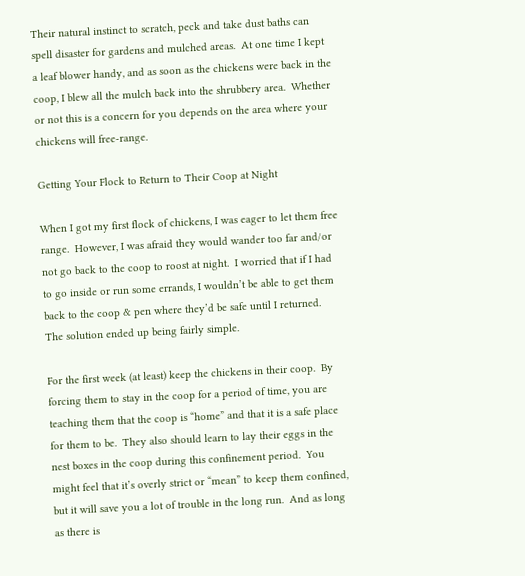Their natural instinct to scratch, peck and take dust baths can spell disaster for gardens and mulched areas.  At one time I kept a leaf blower handy, and as soon as the chickens were back in the coop, I blew all the mulch back into the shrubbery area.  Whether or not this is a concern for you depends on the area where your chickens will free-range.

Getting Your Flock to Return to Their Coop at Night

When I got my first flock of chickens, I was eager to let them free range.  However, I was afraid they would wander too far and/or not go back to the coop to roost at night.  I worried that if I had to go inside or run some errands, I wouldn’t be able to get them back to the coop & pen where they’d be safe until I returned.  The solution ended up being fairly simple.

For the first week (at least) keep the chickens in their coop.  By forcing them to stay in the coop for a period of time, you are teaching them that the coop is “home” and that it is a safe place for them to be.  They also should learn to lay their eggs in the nest boxes in the coop during this confinement period.  You might feel that it’s overly strict or “mean” to keep them confined, but it will save you a lot of trouble in the long run.  And as long as there is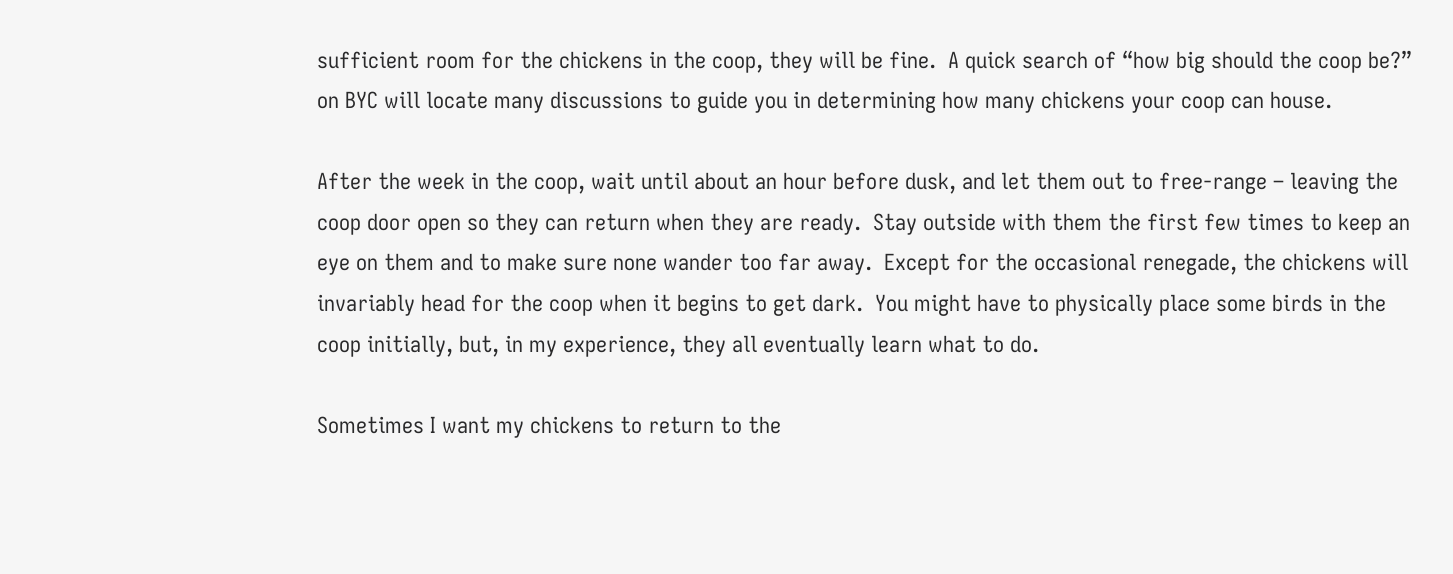sufficient room for the chickens in the coop, they will be fine.  A quick search of “how big should the coop be?” on BYC will locate many discussions to guide you in determining how many chickens your coop can house.

After the week in the coop, wait until about an hour before dusk, and let them out to free-range – leaving the coop door open so they can return when they are ready.  Stay outside with them the first few times to keep an eye on them and to make sure none wander too far away.  Except for the occasional renegade, the chickens will invariably head for the coop when it begins to get dark.  You might have to physically place some birds in the coop initially, but, in my experience, they all eventually learn what to do.

Sometimes I want my chickens to return to the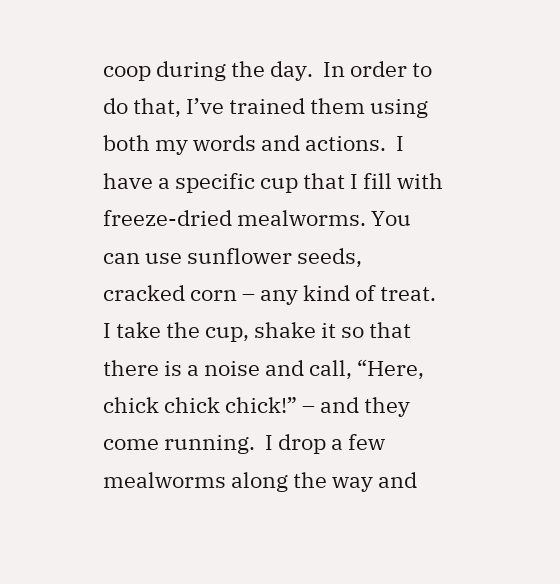coop during the day.  In order to do that, I’ve trained them using both my words and actions.  I have a specific cup that I fill with freeze-dried mealworms. You can use sunflower seeds, cracked corn – any kind of treat.  I take the cup, shake it so that there is a noise and call, “Here, chick chick chick!” – and they come running.  I drop a few mealworms along the way and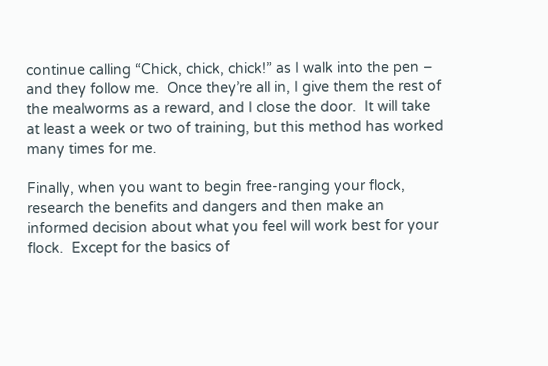continue calling “Chick, chick, chick!” as I walk into the pen – and they follow me.  Once they’re all in, I give them the rest of the mealworms as a reward, and I close the door.  It will take at least a week or two of training, but this method has worked many times for me.

Finally, when you want to begin free-ranging your flock, research the benefits and dangers and then make an informed decision about what you feel will work best for your flock.  Except for the basics of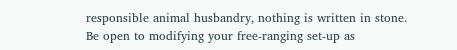responsible animal husbandry, nothing is written in stone.  Be open to modifying your free-ranging set-up as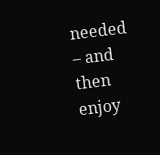needed – and then enjoy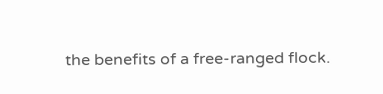the benefits of a free-ranged flock.